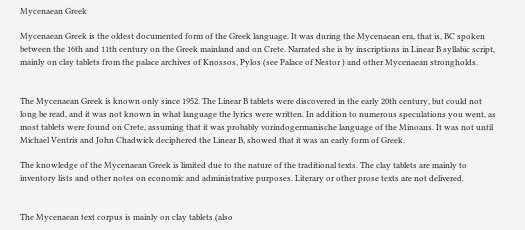Mycenaean Greek

Mycenaean Greek is the oldest documented form of the Greek language. It was during the Mycenaean era, that is, BC spoken between the 16th and 11th century on the Greek mainland and on Crete. Narrated she is by inscriptions in Linear B syllabic script, mainly on clay tablets from the palace archives of Knossos, Pylos (see Palace of Nestor ) and other Mycenaean strongholds.


The Mycenaean Greek is known only since 1952. The Linear B tablets were discovered in the early 20th century, but could not long be read, and it was not known in what language the lyrics were written. In addition to numerous speculations you went, as most tablets were found on Crete, assuming that it was probably vorindogermanische language of the Minoans. It was not until Michael Ventris and John Chadwick deciphered the Linear B, showed that it was an early form of Greek.

The knowledge of the Mycenaean Greek is limited due to the nature of the traditional texts. The clay tablets are mainly to inventory lists and other notes on economic and administrative purposes. Literary or other prose texts are not delivered.


The Mycenaean text corpus is mainly on clay tablets (also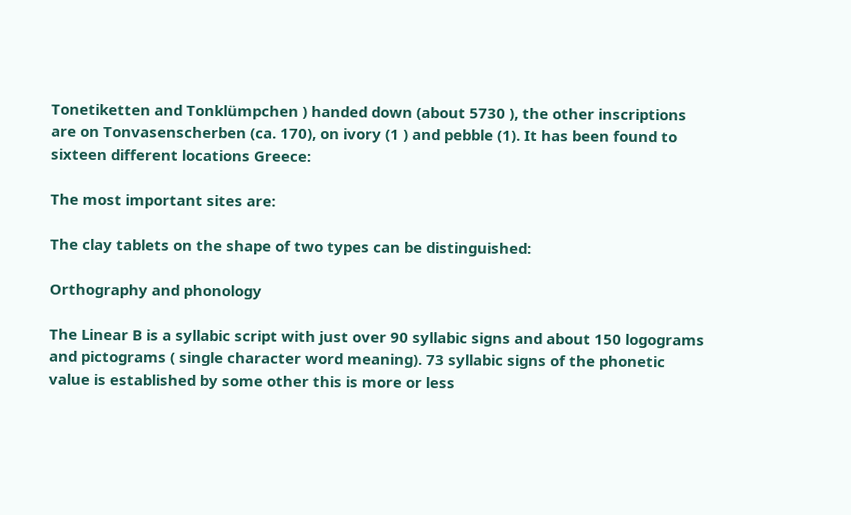Tonetiketten and Tonklümpchen ) handed down (about 5730 ), the other inscriptions are on Tonvasenscherben (ca. 170), on ivory (1 ) and pebble (1). It has been found to sixteen different locations Greece:

The most important sites are:

The clay tablets on the shape of two types can be distinguished:

Orthography and phonology

The Linear B is a syllabic script with just over 90 syllabic signs and about 150 logograms and pictograms ( single character word meaning). 73 syllabic signs of the phonetic value is established by some other this is more or less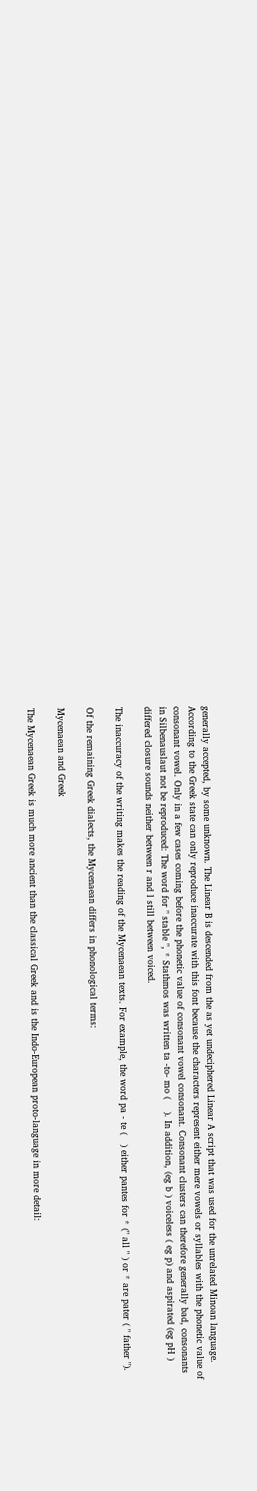generally accepted, by some unknown. The Linear B is descended from the as yet undeciphered Linear A script that was used for the unrelated Minoan language. According to the Greek state can only reproduce inaccurate with this font because the characters represent either mere vowels or syllables with the phonetic value of consonant vowel. Only in a few cases coming before the phonetic value of consonant vowel consonant. Consonant clusters can therefore generally bad, consonants in Silbenauslaut not be reproduced: The word for " stable ", * Stathmos was written ta -to- mo (    ). In addition, (eg b ) voiceless ( eg p) and aspirated (eg pH ) differed closure sounds neither between r and l still between voiced.

The inaccuracy of the writing makes the reading of the Mycenaean texts. For example, the word pa - te (   ) either pantes for * (" all " ) or * are pater ( " father ").

Of the remaining Greek dialects, the Mycenaean differs in phonological terms:

Mycenaean and Greek

The Mycenaean Greek is much more ancient than the classical Greek and is the Indo-European proto-language in more detail: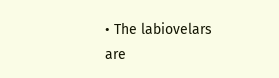• The labiovelars are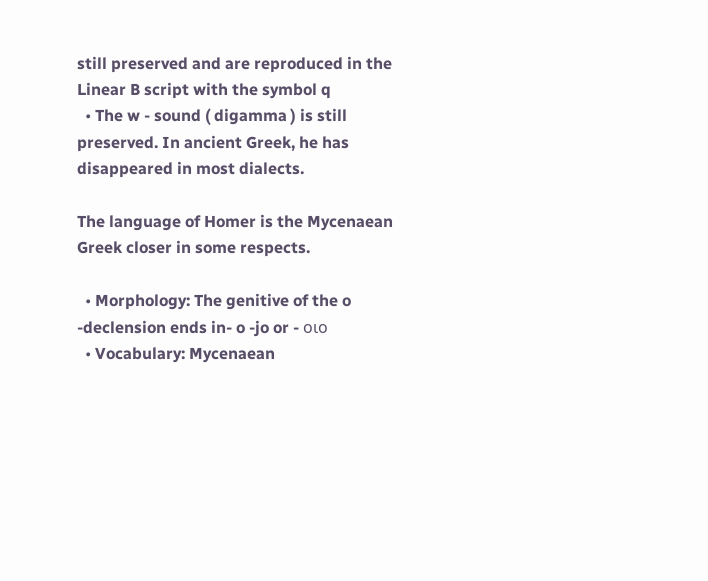still preserved and are reproduced in the Linear B script with the symbol q
  • The w - sound ( digamma ) is still preserved. In ancient Greek, he has disappeared in most dialects.

The language of Homer is the Mycenaean Greek closer in some respects.

  • Morphology: The genitive of the o -declension ends in- o -jo or - οιο
  • Vocabulary: Mycenaean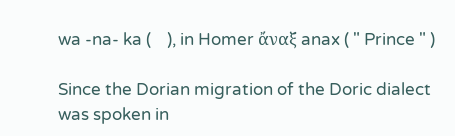wa -na- ka (    ), in Homer ἄναξ anax ( " Prince " )

Since the Dorian migration of the Doric dialect was spoken in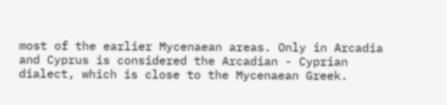most of the earlier Mycenaean areas. Only in Arcadia and Cyprus is considered the Arcadian - Cyprian dialect, which is close to the Mycenaean Greek.